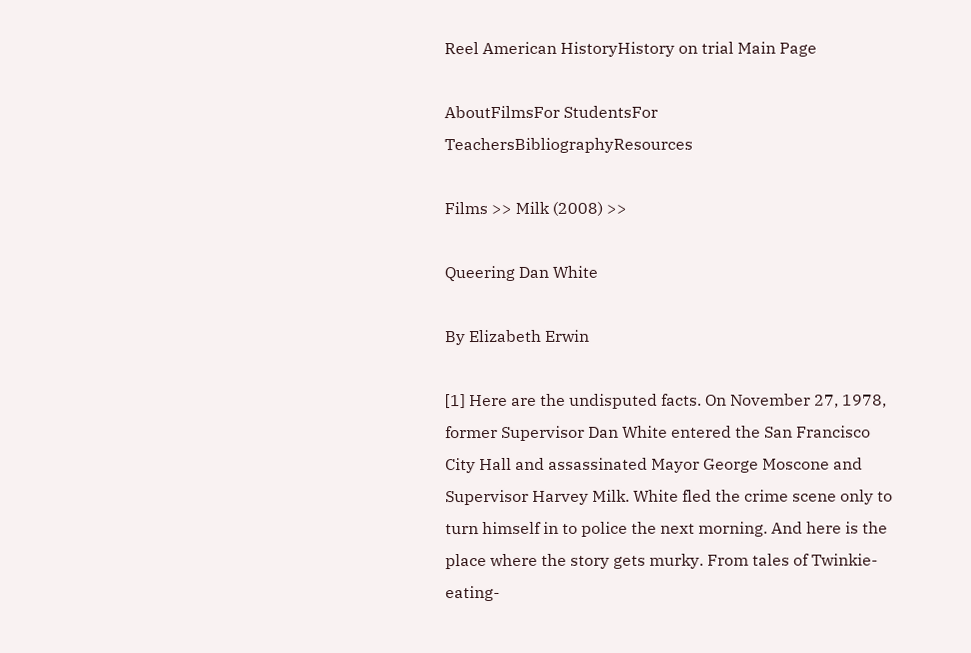Reel American HistoryHistory on trial Main Page

AboutFilmsFor StudentsFor TeachersBibliographyResources

Films >> Milk (2008) >>

Queering Dan White

By Elizabeth Erwin

[1] Here are the undisputed facts. On November 27, 1978, former Supervisor Dan White entered the San Francisco City Hall and assassinated Mayor George Moscone and Supervisor Harvey Milk. White fled the crime scene only to turn himself in to police the next morning. And here is the place where the story gets murky. From tales of Twinkie-eating-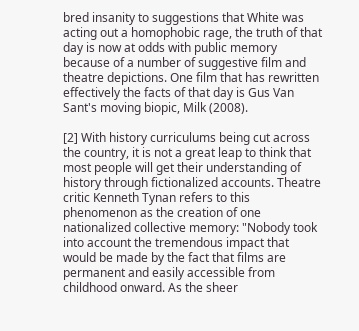bred insanity to suggestions that White was acting out a homophobic rage, the truth of that day is now at odds with public memory because of a number of suggestive film and theatre depictions. One film that has rewritten effectively the facts of that day is Gus Van Sant's moving biopic, Milk (2008).

[2] With history curriculums being cut across the country, it is not a great leap to think that most people will get their understanding of history through fictionalized accounts. Theatre critic Kenneth Tynan refers to this phenomenon as the creation of one nationalized collective memory: "Nobody took into account the tremendous impact that would be made by the fact that films are permanent and easily accessible from childhood onward. As the sheer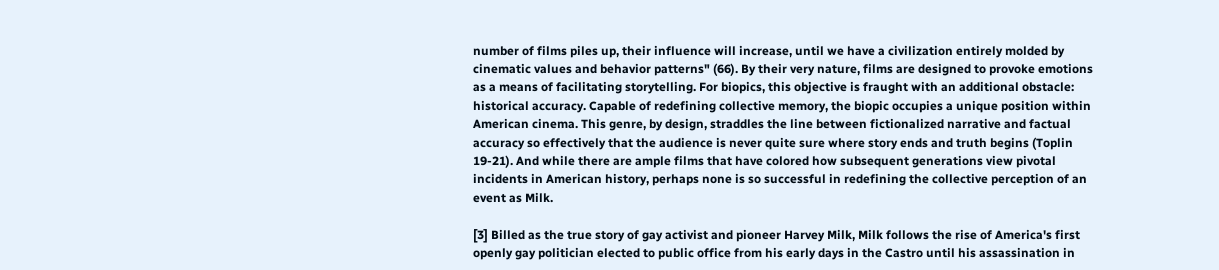number of films piles up, their influence will increase, until we have a civilization entirely molded by cinematic values and behavior patterns" (66). By their very nature, films are designed to provoke emotions as a means of facilitating storytelling. For biopics, this objective is fraught with an additional obstacle: historical accuracy. Capable of redefining collective memory, the biopic occupies a unique position within American cinema. This genre, by design, straddles the line between fictionalized narrative and factual accuracy so effectively that the audience is never quite sure where story ends and truth begins (Toplin 19-21). And while there are ample films that have colored how subsequent generations view pivotal incidents in American history, perhaps none is so successful in redefining the collective perception of an event as Milk.

[3] Billed as the true story of gay activist and pioneer Harvey Milk, Milk follows the rise of America's first openly gay politician elected to public office from his early days in the Castro until his assassination in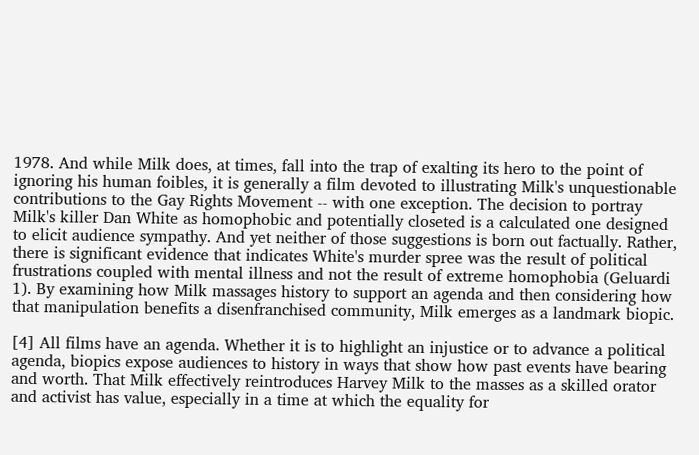1978. And while Milk does, at times, fall into the trap of exalting its hero to the point of ignoring his human foibles, it is generally a film devoted to illustrating Milk's unquestionable contributions to the Gay Rights Movement -- with one exception. The decision to portray Milk's killer Dan White as homophobic and potentially closeted is a calculated one designed to elicit audience sympathy. And yet neither of those suggestions is born out factually. Rather, there is significant evidence that indicates White's murder spree was the result of political frustrations coupled with mental illness and not the result of extreme homophobia (Geluardi 1). By examining how Milk massages history to support an agenda and then considering how that manipulation benefits a disenfranchised community, Milk emerges as a landmark biopic.

[4] All films have an agenda. Whether it is to highlight an injustice or to advance a political agenda, biopics expose audiences to history in ways that show how past events have bearing and worth. That Milk effectively reintroduces Harvey Milk to the masses as a skilled orator and activist has value, especially in a time at which the equality for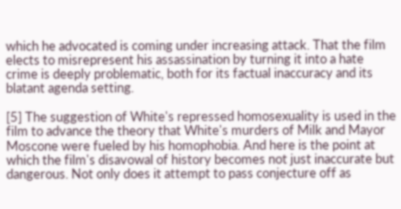which he advocated is coming under increasing attack. That the film elects to misrepresent his assassination by turning it into a hate crime is deeply problematic, both for its factual inaccuracy and its blatant agenda setting.

[5] The suggestion of White's repressed homosexuality is used in the film to advance the theory that White's murders of Milk and Mayor Moscone were fueled by his homophobia. And here is the point at which the film's disavowal of history becomes not just inaccurate but dangerous. Not only does it attempt to pass conjecture off as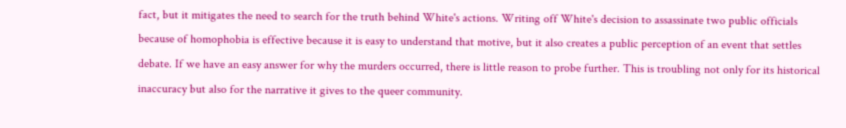fact, but it mitigates the need to search for the truth behind White's actions. Writing off White's decision to assassinate two public officials because of homophobia is effective because it is easy to understand that motive, but it also creates a public perception of an event that settles debate. If we have an easy answer for why the murders occurred, there is little reason to probe further. This is troubling not only for its historical inaccuracy but also for the narrative it gives to the queer community.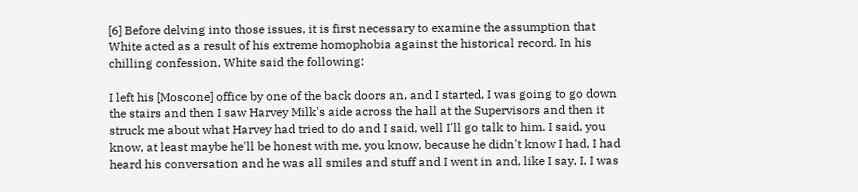[6] Before delving into those issues, it is first necessary to examine the assumption that White acted as a result of his extreme homophobia against the historical record. In his chilling confession, White said the following:

I left his [Moscone] office by one of the back doors an, and I started, I was going to go down the stairs and then I saw Harvey Milk's aide across the hall at the Supervisors and then it struck me about what Harvey had tried to do and I said, well I'll go talk to him. I said, you know, at least maybe he'll be honest with me, you know, because he didn't know I had, I had heard his conversation and he was all smiles and stuff and I went in and, like I say, I, I was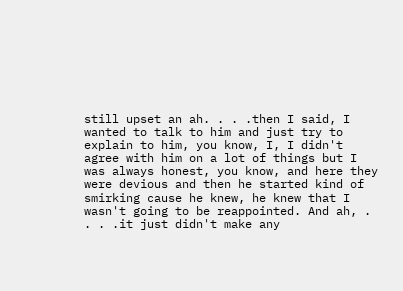still upset an ah. . . .then I said, I wanted to talk to him and just try to explain to him, you know, I, I didn't agree with him on a lot of things but I was always honest, you know, and here they were devious and then he started kind of smirking cause he knew, he knew that I wasn't going to be reappointed. And ah, . . . .it just didn't make any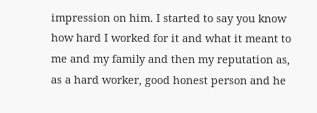impression on him. I started to say you know how hard I worked for it and what it meant to me and my family and then my reputation as, as a hard worker, good honest person and he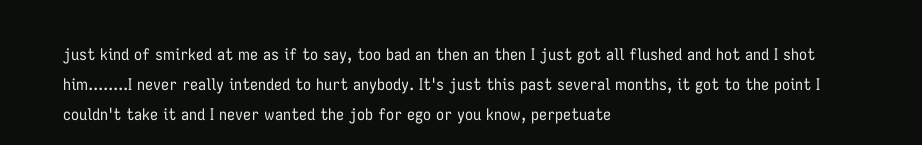just kind of smirked at me as if to say, too bad an then an then I just got all flushed and hot and I shot him........I never really intended to hurt anybody. It's just this past several months, it got to the point I couldn't take it and I never wanted the job for ego or you know, perpetuate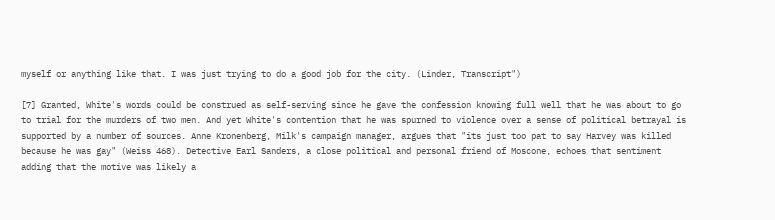myself or anything like that. I was just trying to do a good job for the city. (Linder, Transcript")

[7] Granted, White's words could be construed as self-serving since he gave the confession knowing full well that he was about to go to trial for the murders of two men. And yet White's contention that he was spurned to violence over a sense of political betrayal is supported by a number of sources. Anne Kronenberg, Milk's campaign manager, argues that "its just too pat to say Harvey was killed because he was gay" (Weiss 468). Detective Earl Sanders, a close political and personal friend of Moscone, echoes that sentiment adding that the motive was likely a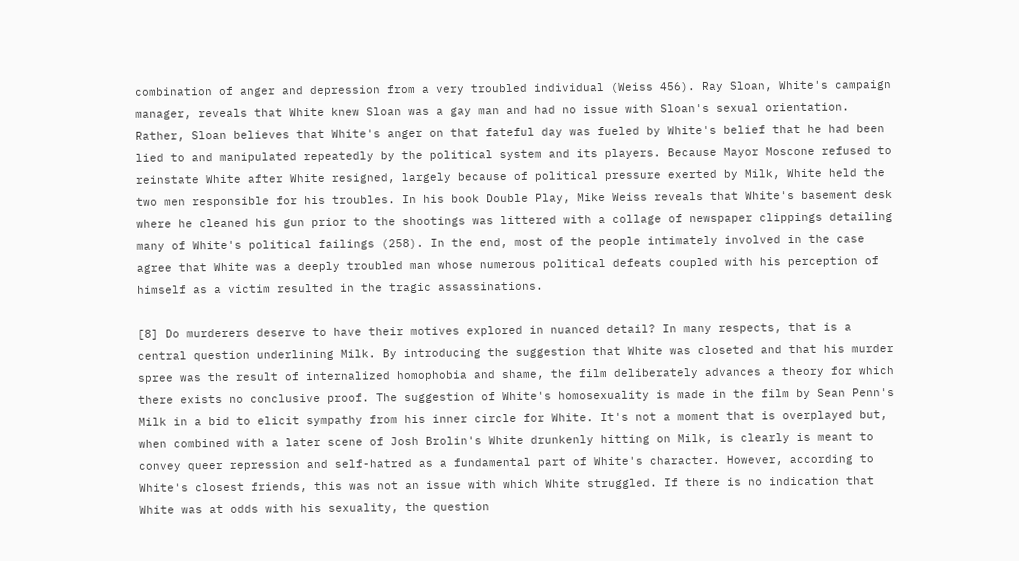combination of anger and depression from a very troubled individual (Weiss 456). Ray Sloan, White's campaign manager, reveals that White knew Sloan was a gay man and had no issue with Sloan's sexual orientation. Rather, Sloan believes that White's anger on that fateful day was fueled by White's belief that he had been lied to and manipulated repeatedly by the political system and its players. Because Mayor Moscone refused to reinstate White after White resigned, largely because of political pressure exerted by Milk, White held the two men responsible for his troubles. In his book Double Play, Mike Weiss reveals that White's basement desk where he cleaned his gun prior to the shootings was littered with a collage of newspaper clippings detailing many of White's political failings (258). In the end, most of the people intimately involved in the case agree that White was a deeply troubled man whose numerous political defeats coupled with his perception of himself as a victim resulted in the tragic assassinations.

[8] Do murderers deserve to have their motives explored in nuanced detail? In many respects, that is a central question underlining Milk. By introducing the suggestion that White was closeted and that his murder spree was the result of internalized homophobia and shame, the film deliberately advances a theory for which there exists no conclusive proof. The suggestion of White's homosexuality is made in the film by Sean Penn's Milk in a bid to elicit sympathy from his inner circle for White. It's not a moment that is overplayed but, when combined with a later scene of Josh Brolin's White drunkenly hitting on Milk, is clearly is meant to convey queer repression and self-hatred as a fundamental part of White's character. However, according to White's closest friends, this was not an issue with which White struggled. If there is no indication that White was at odds with his sexuality, the question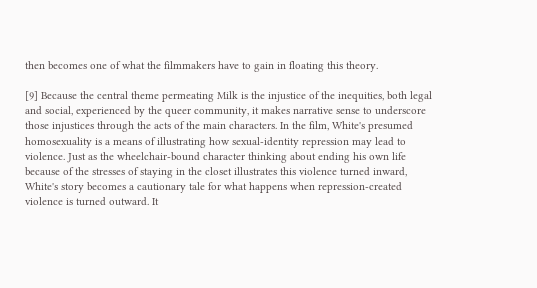then becomes one of what the filmmakers have to gain in floating this theory.

[9] Because the central theme permeating Milk is the injustice of the inequities, both legal and social, experienced by the queer community, it makes narrative sense to underscore those injustices through the acts of the main characters. In the film, White's presumed homosexuality is a means of illustrating how sexual-identity repression may lead to violence. Just as the wheelchair-bound character thinking about ending his own life because of the stresses of staying in the closet illustrates this violence turned inward, White's story becomes a cautionary tale for what happens when repression-created violence is turned outward. It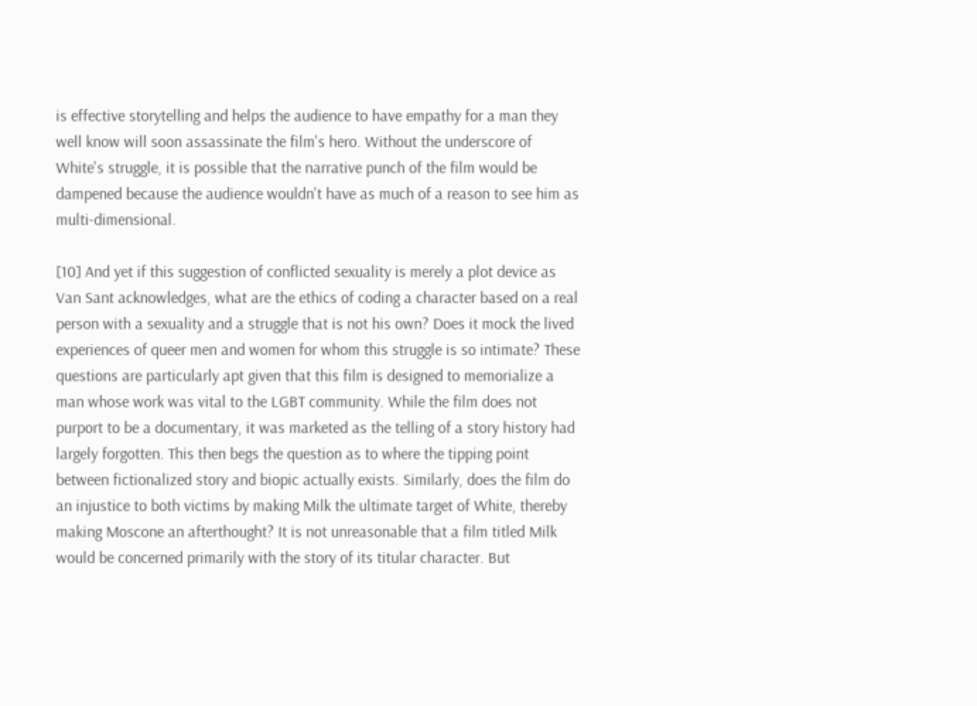is effective storytelling and helps the audience to have empathy for a man they well know will soon assassinate the film's hero. Without the underscore of White's struggle, it is possible that the narrative punch of the film would be dampened because the audience wouldn't have as much of a reason to see him as multi-dimensional.

[10] And yet if this suggestion of conflicted sexuality is merely a plot device as Van Sant acknowledges, what are the ethics of coding a character based on a real person with a sexuality and a struggle that is not his own? Does it mock the lived experiences of queer men and women for whom this struggle is so intimate? These questions are particularly apt given that this film is designed to memorialize a man whose work was vital to the LGBT community. While the film does not purport to be a documentary, it was marketed as the telling of a story history had largely forgotten. This then begs the question as to where the tipping point between fictionalized story and biopic actually exists. Similarly, does the film do an injustice to both victims by making Milk the ultimate target of White, thereby making Moscone an afterthought? It is not unreasonable that a film titled Milk would be concerned primarily with the story of its titular character. But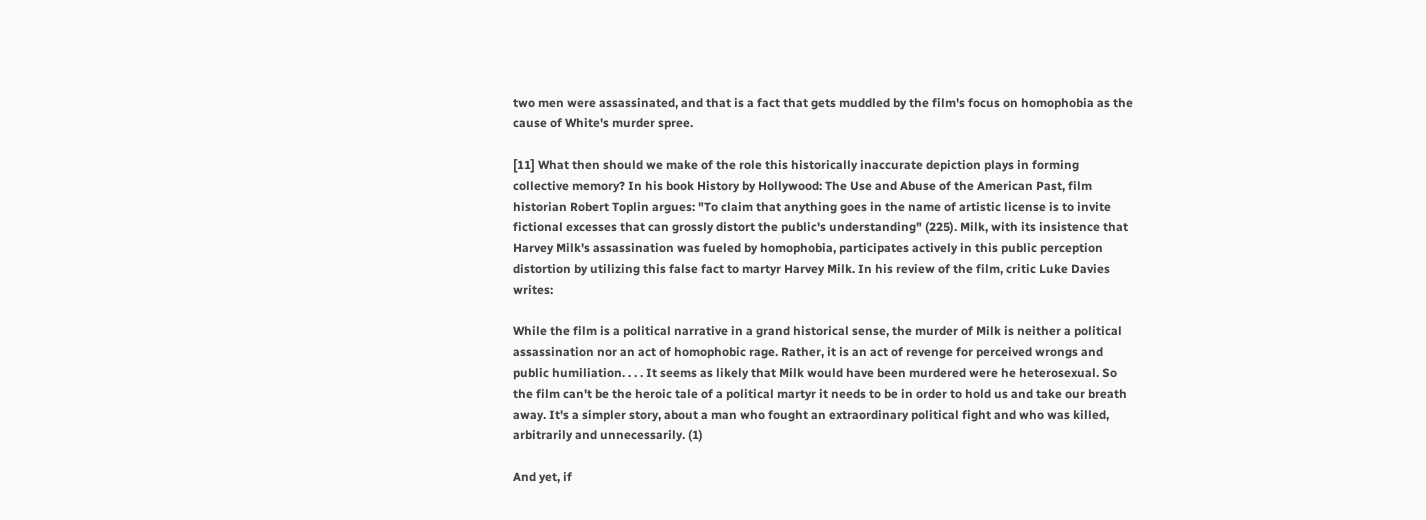two men were assassinated, and that is a fact that gets muddled by the film's focus on homophobia as the cause of White's murder spree.

[11] What then should we make of the role this historically inaccurate depiction plays in forming collective memory? In his book History by Hollywood: The Use and Abuse of the American Past, film historian Robert Toplin argues: "To claim that anything goes in the name of artistic license is to invite fictional excesses that can grossly distort the public's understanding" (225). Milk, with its insistence that Harvey Milk's assassination was fueled by homophobia, participates actively in this public perception distortion by utilizing this false fact to martyr Harvey Milk. In his review of the film, critic Luke Davies writes:

While the film is a political narrative in a grand historical sense, the murder of Milk is neither a political assassination nor an act of homophobic rage. Rather, it is an act of revenge for perceived wrongs and public humiliation. . . . It seems as likely that Milk would have been murdered were he heterosexual. So the film can't be the heroic tale of a political martyr it needs to be in order to hold us and take our breath away. It's a simpler story, about a man who fought an extraordinary political fight and who was killed, arbitrarily and unnecessarily. (1)

And yet, if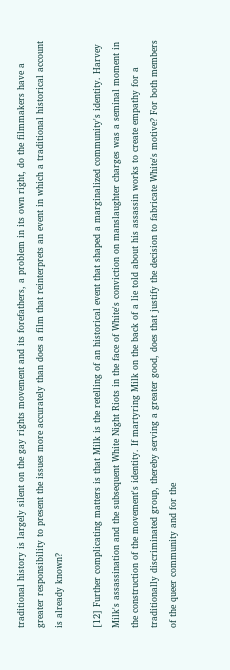traditional history is largely silent on the gay rights movement and its forefathers, a problem in its own right, do the filmmakers have a greater responsibility to present the issues more accurately than does a film that reinterprets an event in which a traditional historical account is already known?

[12] Further complicating matters is that Milk is the retelling of an historical event that shaped a marginalized community's identity. Harvey Milk's assassination and the subsequent White Night Riots in the face of White's conviction on manslaughter charges was a seminal moment in the construction of the movement's identity. If martyring Milk on the back of a lie told about his assassin works to create empathy for a traditionally discriminated group, thereby serving a greater good, does that justify the decision to fabricate White's motive? For both members of the queer community and for the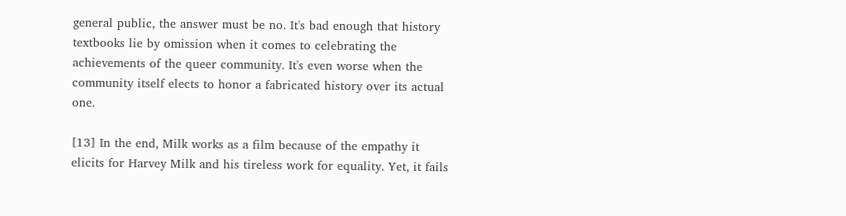general public, the answer must be no. It's bad enough that history textbooks lie by omission when it comes to celebrating the achievements of the queer community. It's even worse when the community itself elects to honor a fabricated history over its actual one.

[13] In the end, Milk works as a film because of the empathy it elicits for Harvey Milk and his tireless work for equality. Yet, it fails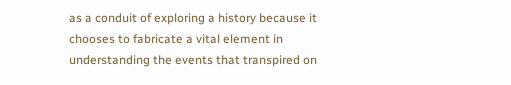as a conduit of exploring a history because it chooses to fabricate a vital element in understanding the events that transpired on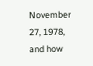November 27, 1978, and how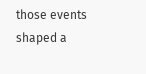those events shaped a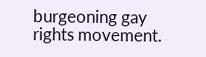burgeoning gay rights movement.